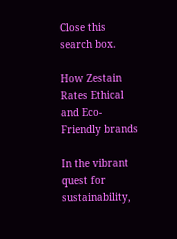Close this search box.

How Zestain Rates Ethical and Eco-Friendly brands

In the vibrant quest for sustainability,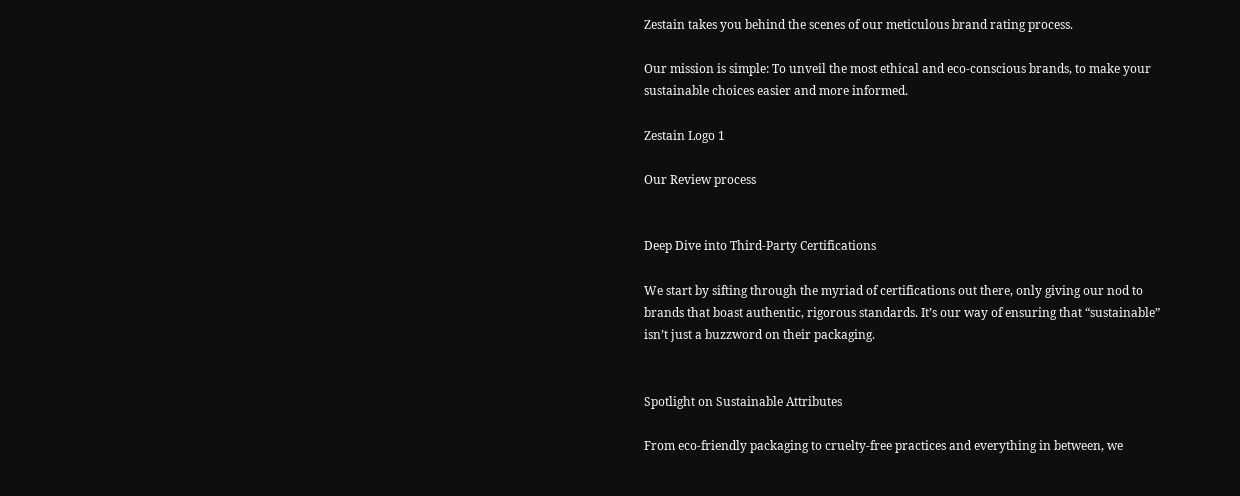Zestain takes you behind the scenes of our meticulous brand rating process.

Our mission is simple: To unveil the most ethical and eco-conscious brands, to make your sustainable choices easier and more informed.

Zestain Logo 1

Our Review process


Deep Dive into Third-Party Certifications

We start by sifting through the myriad of certifications out there, only giving our nod to brands that boast authentic, rigorous standards. It’s our way of ensuring that “sustainable” isn’t just a buzzword on their packaging.


Spotlight on Sustainable Attributes

From eco-friendly packaging to cruelty-free practices and everything in between, we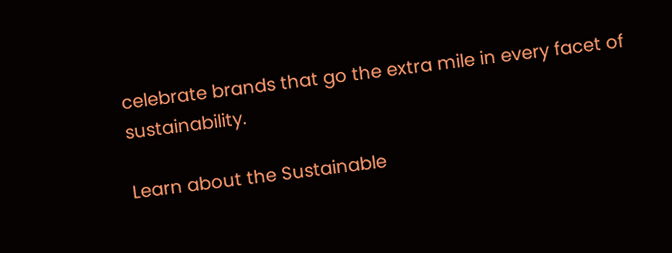celebrate brands that go the extra mile in every facet of sustainability.

Learn about the Sustainable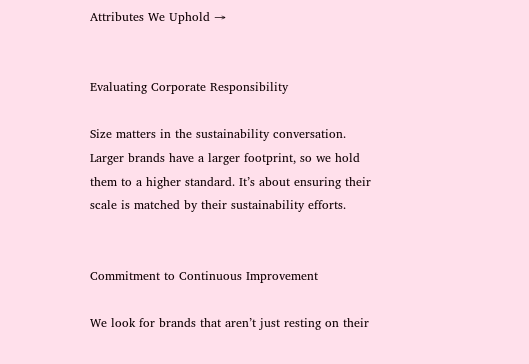Attributes We Uphold →


Evaluating Corporate Responsibility

Size matters in the sustainability conversation. Larger brands have a larger footprint, so we hold them to a higher standard. It’s about ensuring their scale is matched by their sustainability efforts.


Commitment to Continuous Improvement

We look for brands that aren’t just resting on their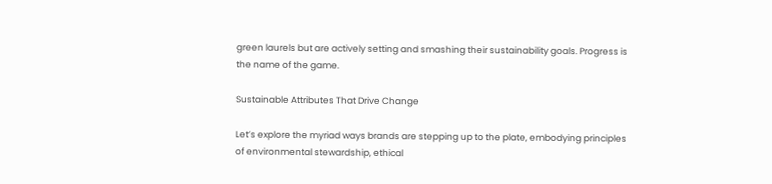green laurels but are actively setting and smashing their sustainability goals. Progress is the name of the game.

Sustainable Attributes That Drive Change

Let’s explore the myriad ways brands are stepping up to the plate, embodying principles of environmental stewardship, ethical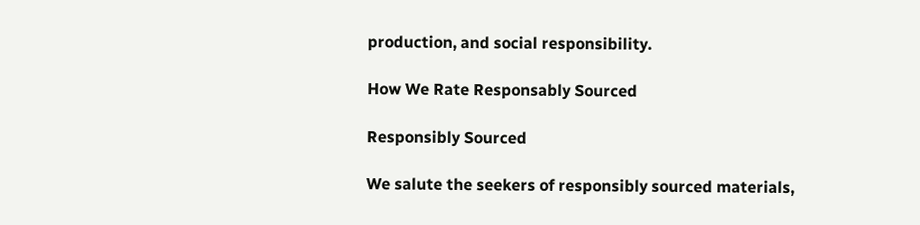production, and social responsibility.

How We Rate Responsably Sourced

Responsibly Sourced

We salute the seekers of responsibly sourced materials,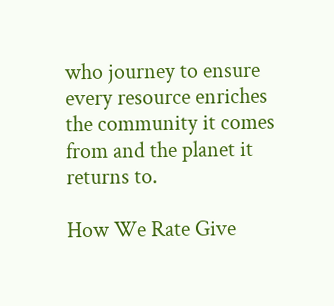who journey to ensure every resource enriches the community it comes from and the planet it returns to.

How We Rate Give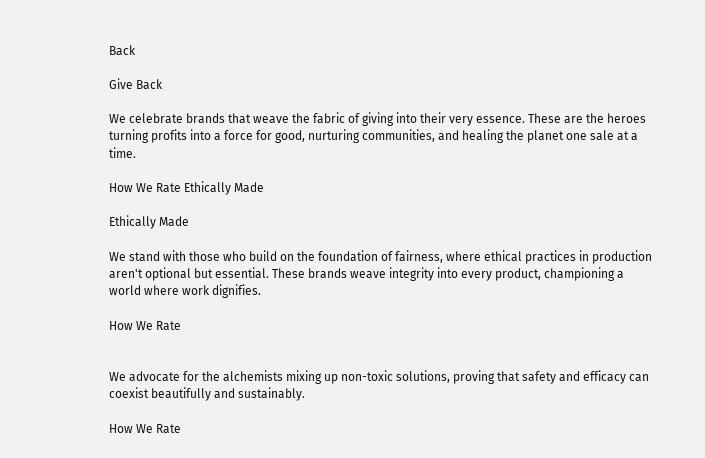Back

Give Back

We celebrate brands that weave the fabric of giving into their very essence. These are the heroes turning profits into a force for good, nurturing communities, and healing the planet one sale at a time.

How We Rate Ethically Made

Ethically Made

We stand with those who build on the foundation of fairness, where ethical practices in production aren't optional but essential. These brands weave integrity into every product, championing a world where work dignifies.

How We Rate


We advocate for the alchemists mixing up non-toxic solutions, proving that safety and efficacy can coexist beautifully and sustainably.

How We Rate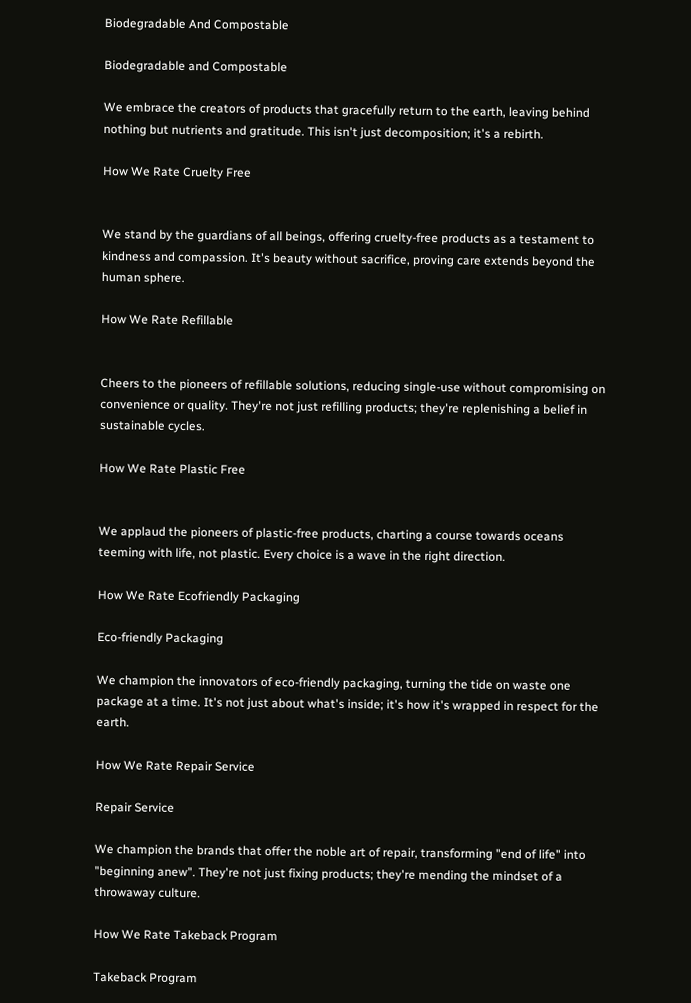Biodegradable And Compostable

Biodegradable and Compostable

We embrace the creators of products that gracefully return to the earth, leaving behind nothing but nutrients and gratitude. This isn't just decomposition; it's a rebirth.

How We Rate Cruelty Free


We stand by the guardians of all beings, offering cruelty-free products as a testament to kindness and compassion. It's beauty without sacrifice, proving care extends beyond the human sphere.

How We Rate Refillable


Cheers to the pioneers of refillable solutions, reducing single-use without compromising on convenience or quality. They're not just refilling products; they're replenishing a belief in sustainable cycles.

How We Rate Plastic Free


We applaud the pioneers of plastic-free products, charting a course towards oceans teeming with life, not plastic. Every choice is a wave in the right direction.

How We Rate Ecofriendly Packaging

Eco-friendly Packaging

We champion the innovators of eco-friendly packaging, turning the tide on waste one package at a time. It's not just about what's inside; it's how it's wrapped in respect for the earth.

How We Rate Repair Service

Repair Service

We champion the brands that offer the noble art of repair, transforming "end of life" into "beginning anew". They're not just fixing products; they're mending the mindset of a throwaway culture.

How We Rate Takeback Program

Takeback Program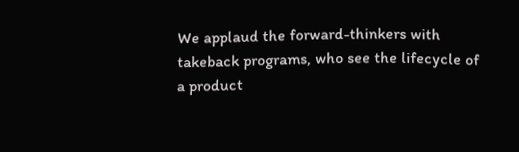We applaud the forward-thinkers with takeback programs, who see the lifecycle of a product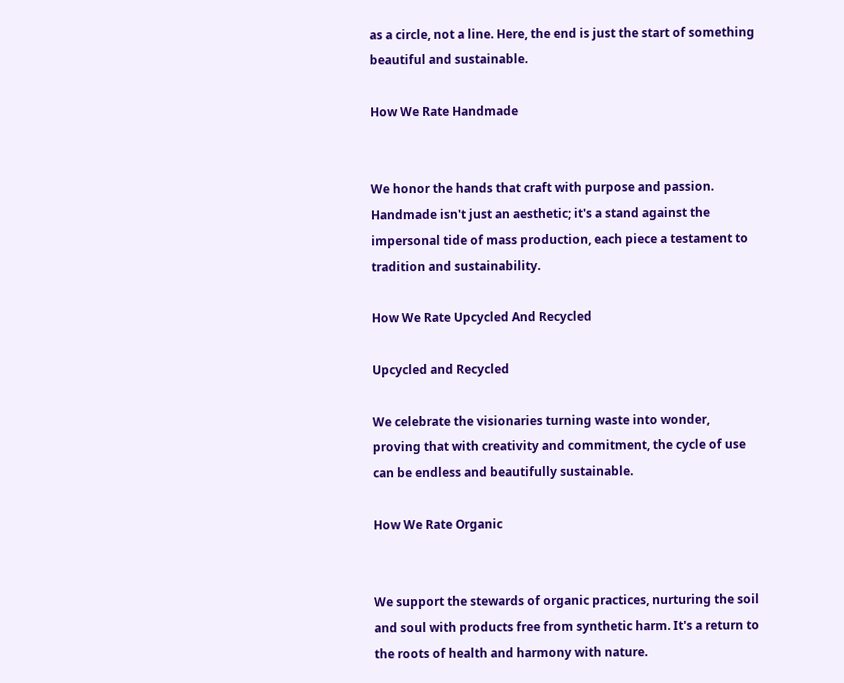as a circle, not a line. Here, the end is just the start of something beautiful and sustainable.

How We Rate Handmade


We honor the hands that craft with purpose and passion. Handmade isn't just an aesthetic; it's a stand against the impersonal tide of mass production, each piece a testament to tradition and sustainability.

How We Rate Upcycled And Recycled

Upcycled and Recycled

We celebrate the visionaries turning waste into wonder, proving that with creativity and commitment, the cycle of use can be endless and beautifully sustainable.

How We Rate Organic


We support the stewards of organic practices, nurturing the soil and soul with products free from synthetic harm. It's a return to the roots of health and harmony with nature.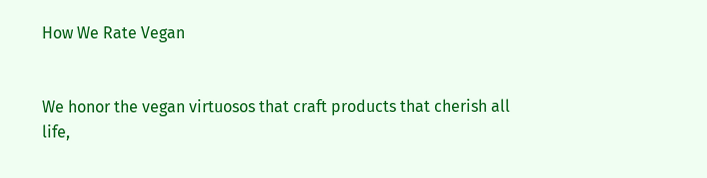How We Rate Vegan


We honor the vegan virtuosos that craft products that cherish all life,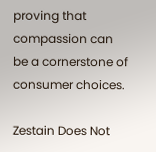proving that compassion can be a cornerstone of consumer choices.

Zestain Does Not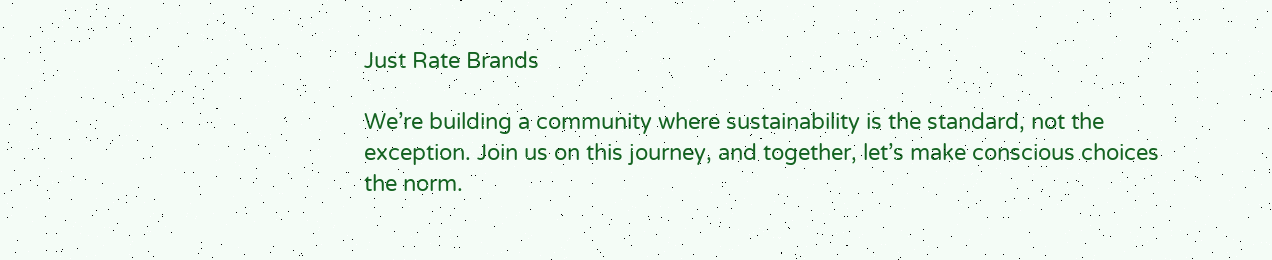Just Rate Brands

We’re building a community where sustainability is the standard, not the exception. Join us on this journey, and together, let’s make conscious choices the norm.